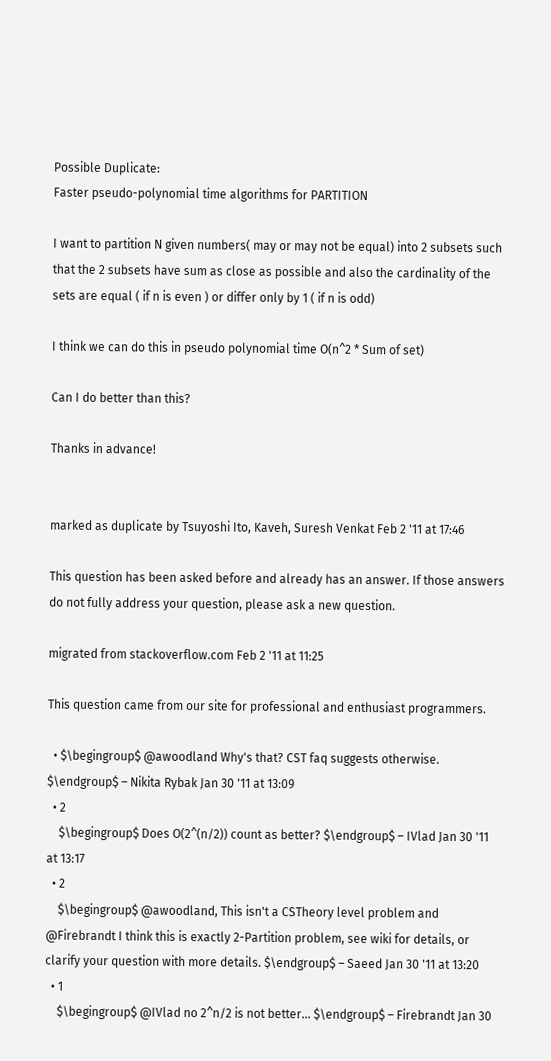Possible Duplicate:
Faster pseudo-polynomial time algorithms for PARTITION

I want to partition N given numbers( may or may not be equal) into 2 subsets such that the 2 subsets have sum as close as possible and also the cardinality of the sets are equal ( if n is even ) or differ only by 1 ( if n is odd)

I think we can do this in pseudo polynomial time O(n^2 * Sum of set)

Can I do better than this?

Thanks in advance!


marked as duplicate by Tsuyoshi Ito, Kaveh, Suresh Venkat Feb 2 '11 at 17:46

This question has been asked before and already has an answer. If those answers do not fully address your question, please ask a new question.

migrated from stackoverflow.com Feb 2 '11 at 11:25

This question came from our site for professional and enthusiast programmers.

  • $\begingroup$ @awoodland Why's that? CST faq suggests otherwise. $\endgroup$ – Nikita Rybak Jan 30 '11 at 13:09
  • 2
    $\begingroup$ Does O(2^(n/2)) count as better? $\endgroup$ – IVlad Jan 30 '11 at 13:17
  • 2
    $\begingroup$ @awoodland, This isn't a CSTheory level problem and @Firebrandt I think this is exactly 2-Partition problem, see wiki for details, or clarify your question with more details. $\endgroup$ – Saeed Jan 30 '11 at 13:20
  • 1
    $\begingroup$ @IVlad no 2^n/2 is not better... $\endgroup$ – Firebrandt Jan 30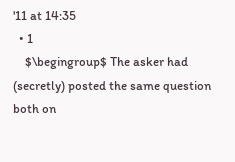'11 at 14:35
  • 1
    $\begingroup$ The asker had (secretly) posted the same question both on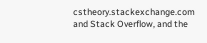cstheory.stackexchange.com and Stack Overflow, and the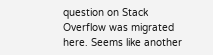question on Stack Overflow was migrated here. Seems like another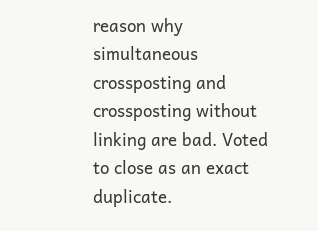reason why simultaneous crossposting and crossposting without linking are bad. Voted to close as an exact duplicate.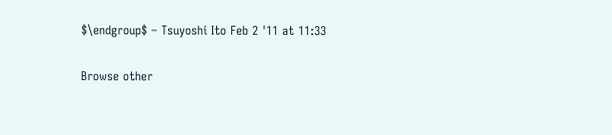$\endgroup$ – Tsuyoshi Ito Feb 2 '11 at 11:33

Browse other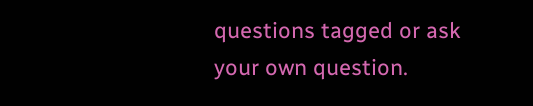questions tagged or ask your own question.